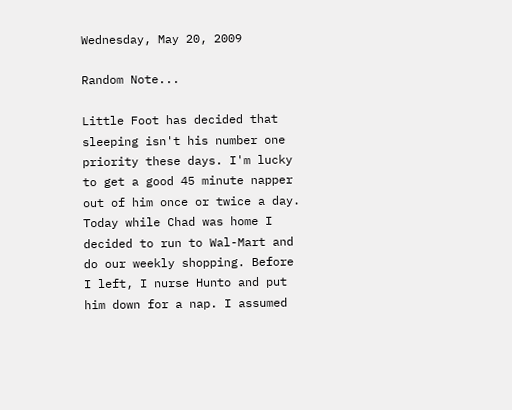Wednesday, May 20, 2009

Random Note...

Little Foot has decided that sleeping isn't his number one priority these days. I'm lucky to get a good 45 minute napper out of him once or twice a day. Today while Chad was home I decided to run to Wal-Mart and do our weekly shopping. Before I left, I nurse Hunto and put him down for a nap. I assumed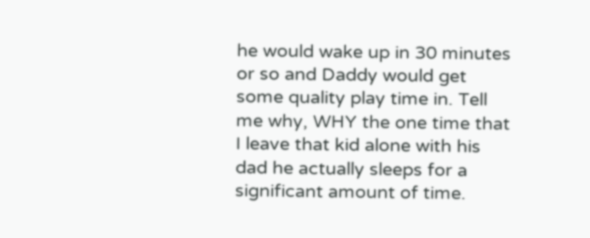he would wake up in 30 minutes or so and Daddy would get some quality play time in. Tell me why, WHY the one time that I leave that kid alone with his dad he actually sleeps for a significant amount of time.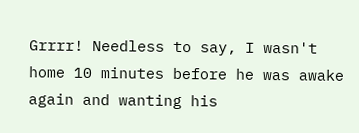Grrrr! Needless to say, I wasn't home 10 minutes before he was awake again and wanting his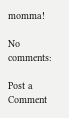momma!

No comments:

Post a Comment